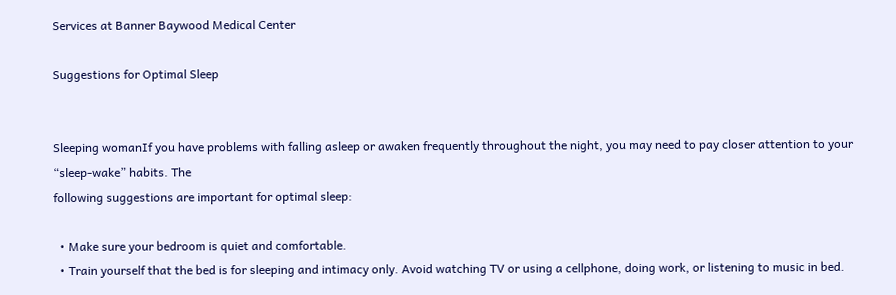Services at Banner Baywood Medical Center

Suggestions for Optimal Sleep


Sleeping womanIf you have problems with falling asleep or awaken frequently throughout the night, you may need to pay closer attention to your “sleep-wake” habits. The
following suggestions are important for optimal sleep:

  • Make sure your bedroom is quiet and comfortable.
  • Train yourself that the bed is for sleeping and intimacy only. Avoid watching TV or using a cellphone, doing work, or listening to music in bed.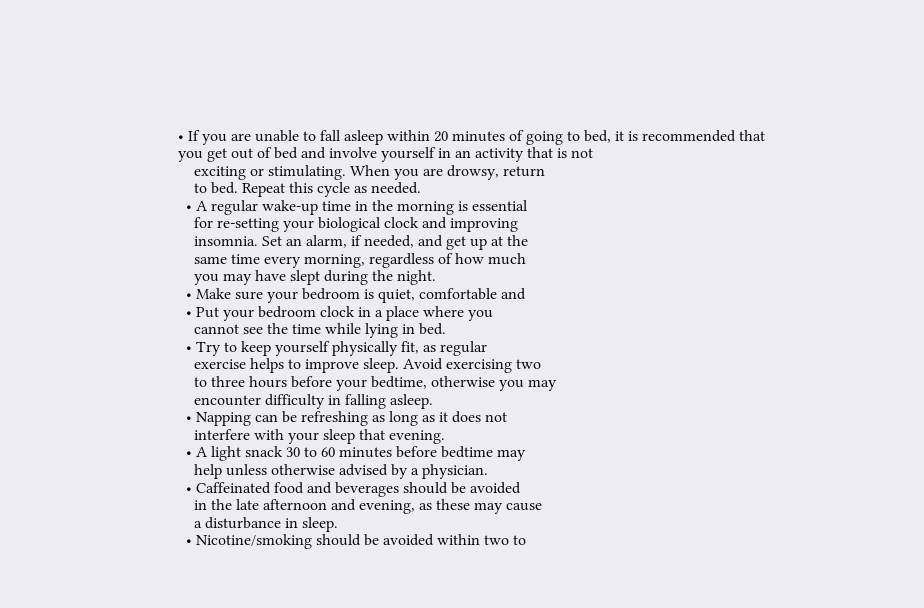• If you are unable to fall asleep within 20 minutes of going to bed, it is recommended that you get out of bed and involve yourself in an activity that is not
    exciting or stimulating. When you are drowsy, return
    to bed. Repeat this cycle as needed.
  • A regular wake-up time in the morning is essential
    for re-setting your biological clock and improving
    insomnia. Set an alarm, if needed, and get up at the
    same time every morning, regardless of how much
    you may have slept during the night.
  • Make sure your bedroom is quiet, comfortable and
  • Put your bedroom clock in a place where you
    cannot see the time while lying in bed.
  • Try to keep yourself physically fit, as regular
    exercise helps to improve sleep. Avoid exercising two
    to three hours before your bedtime, otherwise you may
    encounter difficulty in falling asleep.
  • Napping can be refreshing as long as it does not
    interfere with your sleep that evening.
  • A light snack 30 to 60 minutes before bedtime may
    help unless otherwise advised by a physician.
  • Caffeinated food and beverages should be avoided
    in the late afternoon and evening, as these may cause
    a disturbance in sleep.
  • Nicotine/smoking should be avoided within two to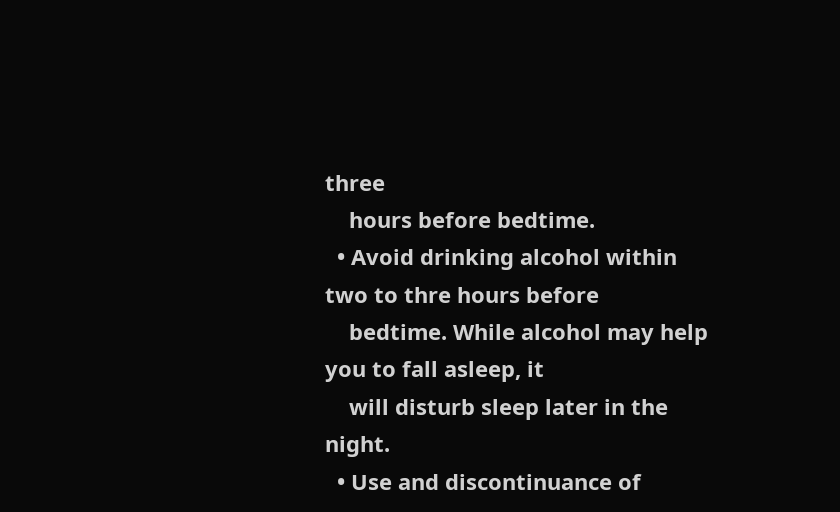three
    hours before bedtime.
  • Avoid drinking alcohol within two to thre hours before
    bedtime. While alcohol may help you to fall asleep, it
    will disturb sleep later in the night.
  • Use and discontinuance of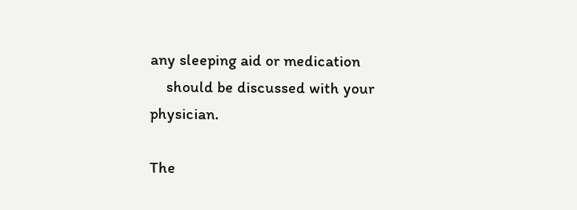any sleeping aid or medication
    should be discussed with your physician.

The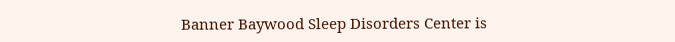Banner Baywood Sleep Disorders Center is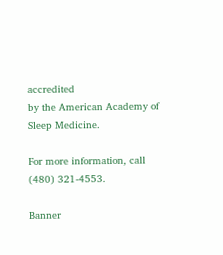accredited
by the American Academy of Sleep Medicine.

For more information, call (480) 321-4553.

Banner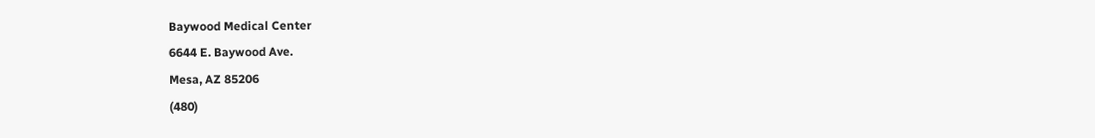Baywood Medical Center
6644 E. Baywood Ave.
Mesa, AZ 85206
(480)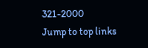321-2000
Jump to top links